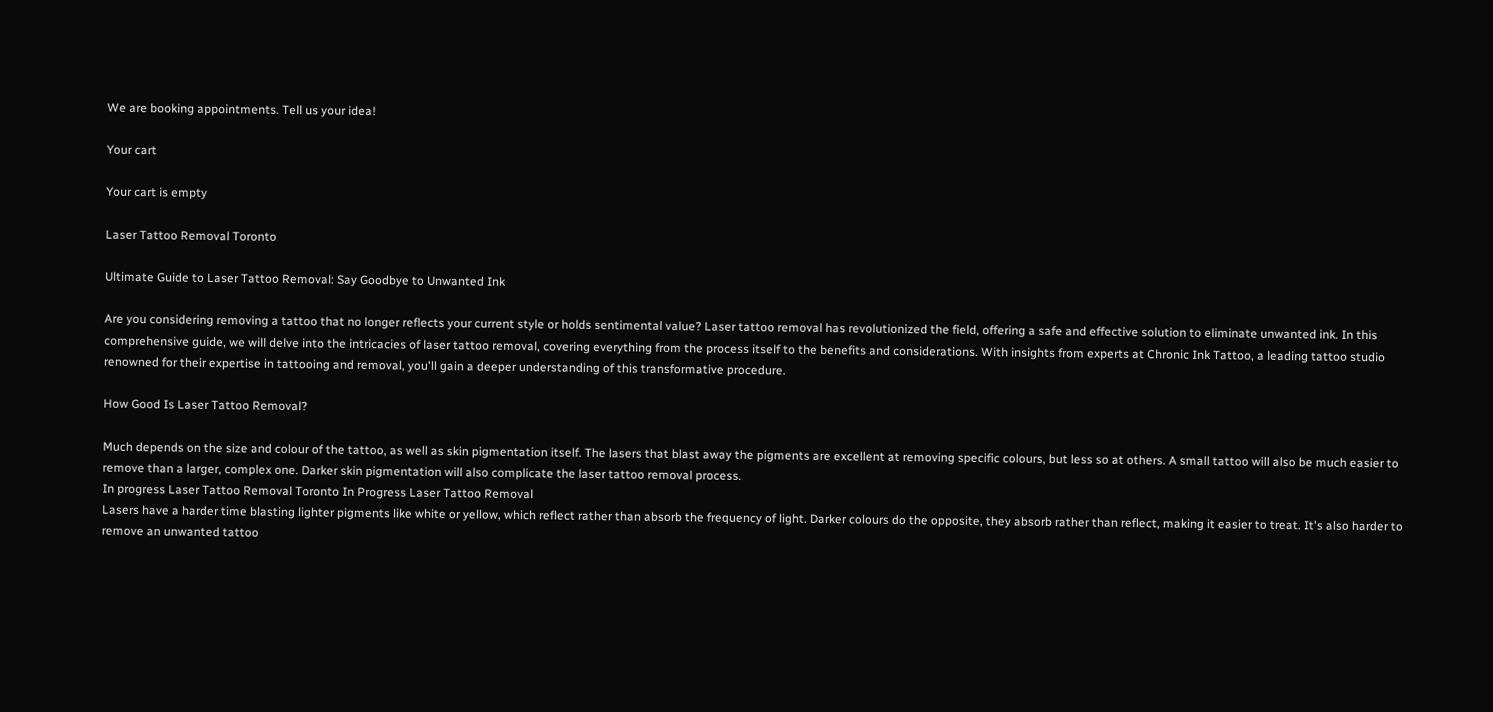We are booking appointments. Tell us your idea!

Your cart

Your cart is empty

Laser Tattoo Removal Toronto

Ultimate Guide to Laser Tattoo Removal: Say Goodbye to Unwanted Ink

Are you considering removing a tattoo that no longer reflects your current style or holds sentimental value? Laser tattoo removal has revolutionized the field, offering a safe and effective solution to eliminate unwanted ink. In this comprehensive guide, we will delve into the intricacies of laser tattoo removal, covering everything from the process itself to the benefits and considerations. With insights from experts at Chronic Ink Tattoo, a leading tattoo studio renowned for their expertise in tattooing and removal, you'll gain a deeper understanding of this transformative procedure.

How Good Is Laser Tattoo Removal?

Much depends on the size and colour of the tattoo, as well as skin pigmentation itself. The lasers that blast away the pigments are excellent at removing specific colours, but less so at others. A small tattoo will also be much easier to remove than a larger, complex one. Darker skin pigmentation will also complicate the laser tattoo removal process.
In progress Laser Tattoo Removal Toronto In Progress Laser Tattoo Removal
Lasers have a harder time blasting lighter pigments like white or yellow, which reflect rather than absorb the frequency of light. Darker colours do the opposite, they absorb rather than reflect, making it easier to treat. It's also harder to remove an unwanted tattoo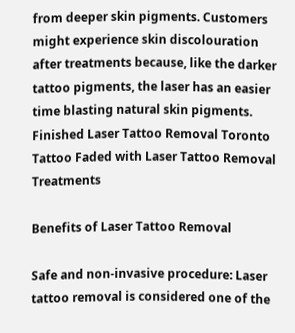from deeper skin pigments. Customers might experience skin discolouration after treatments because, like the darker tattoo pigments, the laser has an easier time blasting natural skin pigments.
Finished Laser Tattoo Removal Toronto Tattoo Faded with Laser Tattoo Removal Treatments

Benefits of Laser Tattoo Removal

Safe and non-invasive procedure: Laser tattoo removal is considered one of the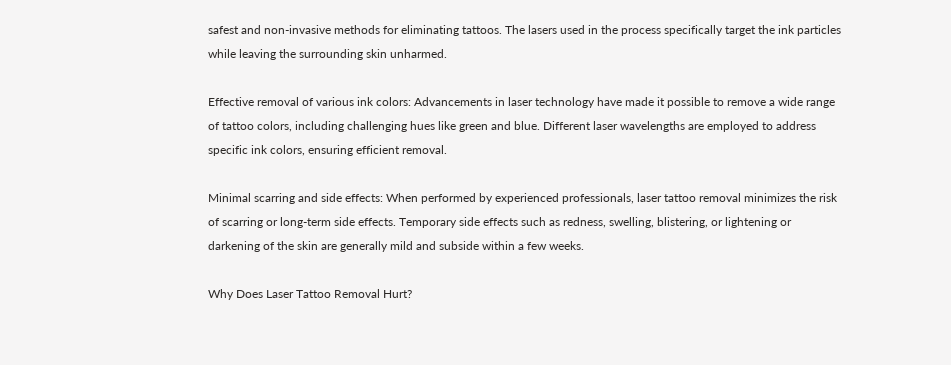safest and non-invasive methods for eliminating tattoos. The lasers used in the process specifically target the ink particles while leaving the surrounding skin unharmed.

Effective removal of various ink colors: Advancements in laser technology have made it possible to remove a wide range of tattoo colors, including challenging hues like green and blue. Different laser wavelengths are employed to address specific ink colors, ensuring efficient removal.

Minimal scarring and side effects: When performed by experienced professionals, laser tattoo removal minimizes the risk of scarring or long-term side effects. Temporary side effects such as redness, swelling, blistering, or lightening or darkening of the skin are generally mild and subside within a few weeks.

Why Does Laser Tattoo Removal Hurt?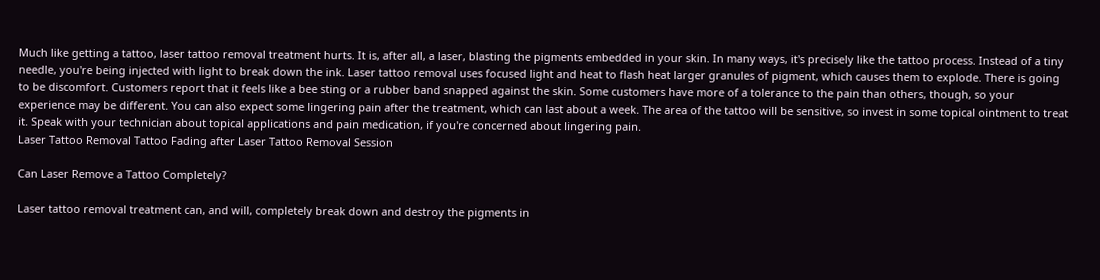Much like getting a tattoo, laser tattoo removal treatment hurts. It is, after all, a laser, blasting the pigments embedded in your skin. In many ways, it's precisely like the tattoo process. Instead of a tiny needle, you're being injected with light to break down the ink. Laser tattoo removal uses focused light and heat to flash heat larger granules of pigment, which causes them to explode. There is going to be discomfort. Customers report that it feels like a bee sting or a rubber band snapped against the skin. Some customers have more of a tolerance to the pain than others, though, so your experience may be different. You can also expect some lingering pain after the treatment, which can last about a week. The area of the tattoo will be sensitive, so invest in some topical ointment to treat it. Speak with your technician about topical applications and pain medication, if you're concerned about lingering pain.
Laser Tattoo Removal Tattoo Fading after Laser Tattoo Removal Session

Can Laser Remove a Tattoo Completely?

Laser tattoo removal treatment can, and will, completely break down and destroy the pigments in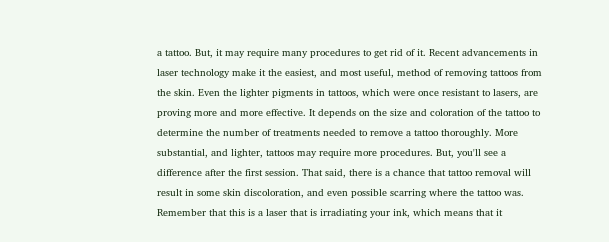a tattoo. But, it may require many procedures to get rid of it. Recent advancements in laser technology make it the easiest, and most useful, method of removing tattoos from the skin. Even the lighter pigments in tattoos, which were once resistant to lasers, are proving more and more effective. It depends on the size and coloration of the tattoo to determine the number of treatments needed to remove a tattoo thoroughly. More substantial, and lighter, tattoos may require more procedures. But, you'll see a difference after the first session. That said, there is a chance that tattoo removal will result in some skin discoloration, and even possible scarring where the tattoo was. Remember that this is a laser that is irradiating your ink, which means that it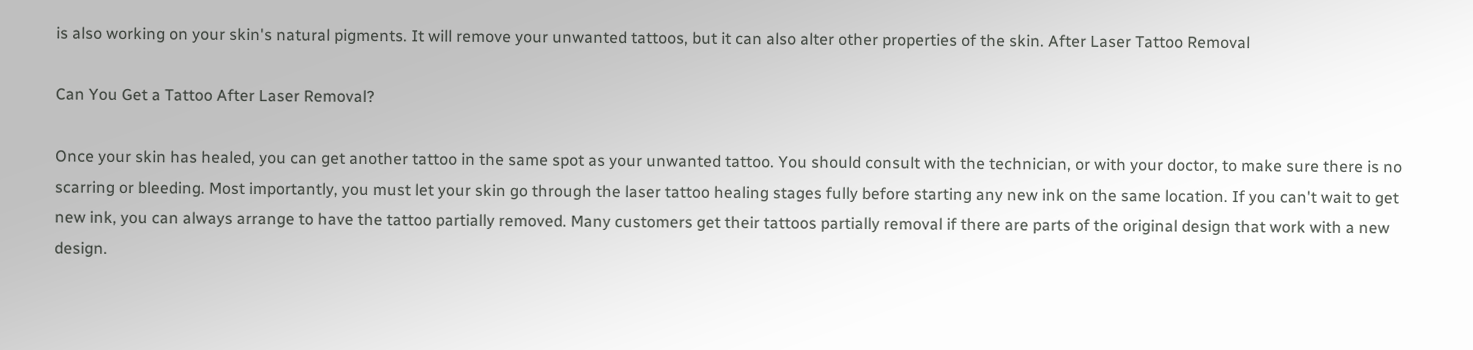is also working on your skin's natural pigments. It will remove your unwanted tattoos, but it can also alter other properties of the skin. After Laser Tattoo Removal

Can You Get a Tattoo After Laser Removal?

Once your skin has healed, you can get another tattoo in the same spot as your unwanted tattoo. You should consult with the technician, or with your doctor, to make sure there is no scarring or bleeding. Most importantly, you must let your skin go through the laser tattoo healing stages fully before starting any new ink on the same location. If you can't wait to get new ink, you can always arrange to have the tattoo partially removed. Many customers get their tattoos partially removal if there are parts of the original design that work with a new design.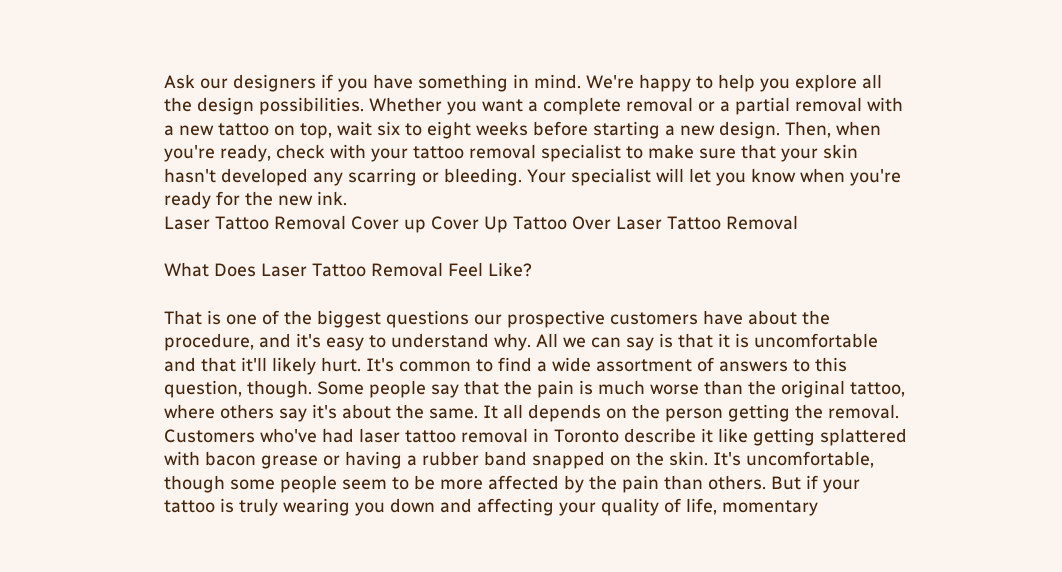Ask our designers if you have something in mind. We're happy to help you explore all the design possibilities. Whether you want a complete removal or a partial removal with a new tattoo on top, wait six to eight weeks before starting a new design. Then, when you're ready, check with your tattoo removal specialist to make sure that your skin hasn't developed any scarring or bleeding. Your specialist will let you know when you're ready for the new ink.
Laser Tattoo Removal Cover up Cover Up Tattoo Over Laser Tattoo Removal

What Does Laser Tattoo Removal Feel Like?

That is one of the biggest questions our prospective customers have about the procedure, and it's easy to understand why. All we can say is that it is uncomfortable and that it'll likely hurt. It's common to find a wide assortment of answers to this question, though. Some people say that the pain is much worse than the original tattoo, where others say it's about the same. It all depends on the person getting the removal. Customers who've had laser tattoo removal in Toronto describe it like getting splattered with bacon grease or having a rubber band snapped on the skin. It's uncomfortable, though some people seem to be more affected by the pain than others. But if your tattoo is truly wearing you down and affecting your quality of life, momentary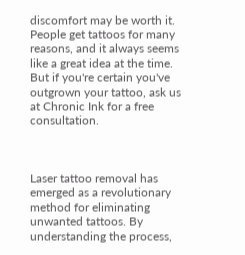discomfort may be worth it. People get tattoos for many reasons, and it always seems like a great idea at the time. But if you're certain you've outgrown your tattoo, ask us at Chronic Ink for a free consultation.



Laser tattoo removal has emerged as a revolutionary method for eliminating unwanted tattoos. By understanding the process,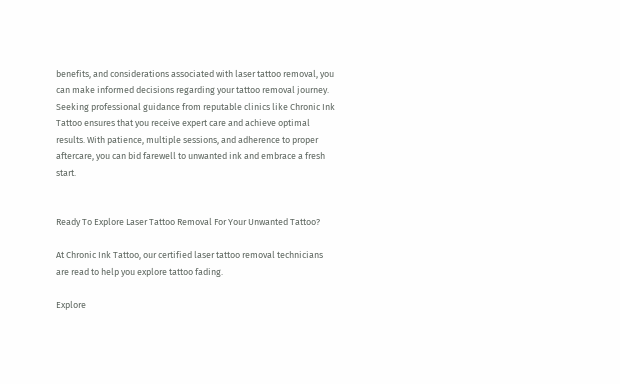benefits, and considerations associated with laser tattoo removal, you can make informed decisions regarding your tattoo removal journey. Seeking professional guidance from reputable clinics like Chronic Ink Tattoo ensures that you receive expert care and achieve optimal results. With patience, multiple sessions, and adherence to proper aftercare, you can bid farewell to unwanted ink and embrace a fresh start.


Ready To Explore Laser Tattoo Removal For Your Unwanted Tattoo?

At Chronic Ink Tattoo, our certified laser tattoo removal technicians are read to help you explore tattoo fading.

Explore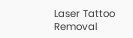Laser Tattoo Removal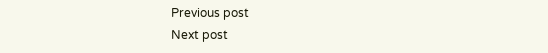Previous post
Next post